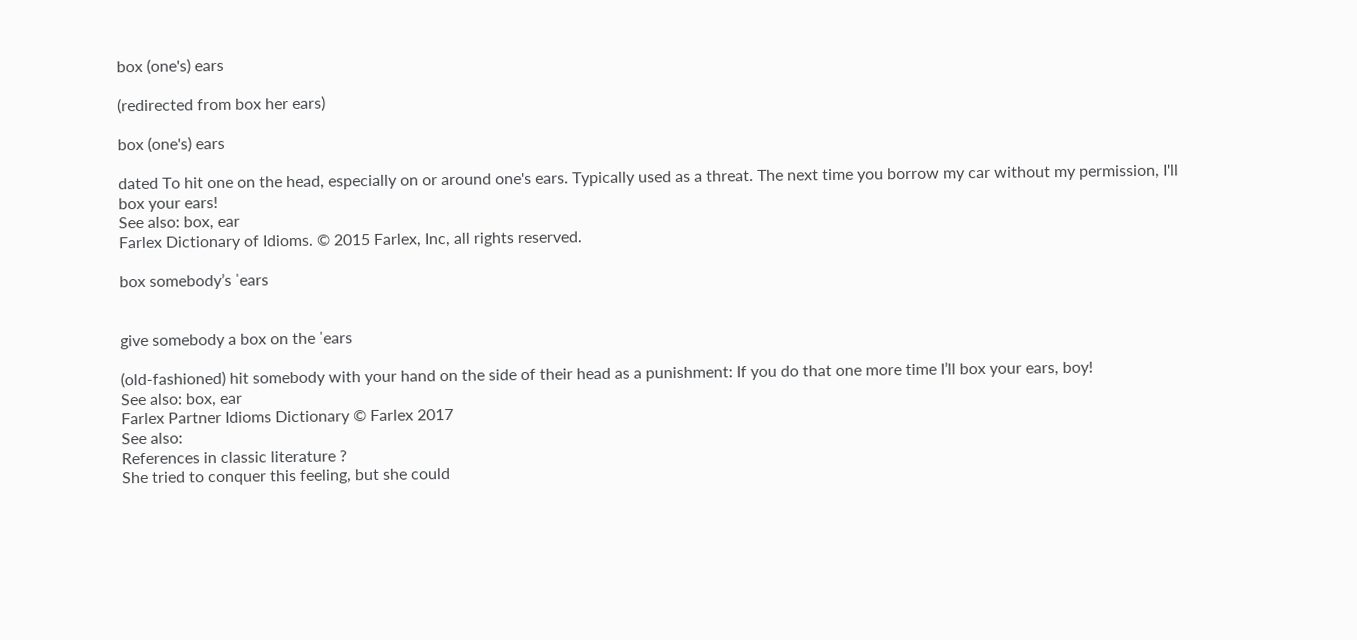box (one's) ears

(redirected from box her ears)

box (one's) ears

dated To hit one on the head, especially on or around one's ears. Typically used as a threat. The next time you borrow my car without my permission, I'll box your ears!
See also: box, ear
Farlex Dictionary of Idioms. © 2015 Farlex, Inc, all rights reserved.

box somebody’s ˈears


give somebody a box on the ˈears

(old-fashioned) hit somebody with your hand on the side of their head as a punishment: If you do that one more time I’ll box your ears, boy!
See also: box, ear
Farlex Partner Idioms Dictionary © Farlex 2017
See also:
References in classic literature ?
She tried to conquer this feeling, but she could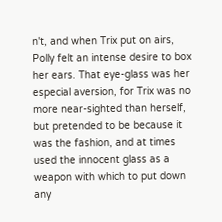n't, and when Trix put on airs, Polly felt an intense desire to box her ears. That eye-glass was her especial aversion, for Trix was no more near-sighted than herself, but pretended to be because it was the fashion, and at times used the innocent glass as a weapon with which to put down any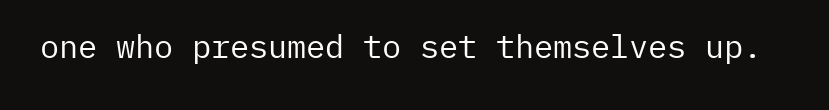one who presumed to set themselves up.